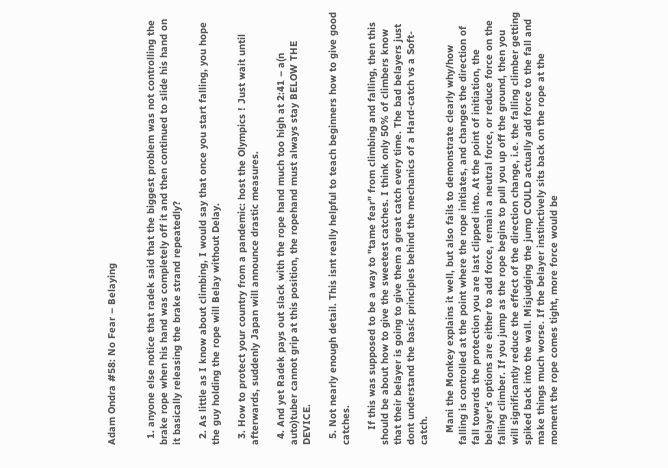Adam Ondra #58: No Fear – Belaying


  1. anyone else notice that radek said that the biggest problem was not controlling the brake rope when his hand was completely off it and then continued to slide his hand on it basically releasing the brake strand repeatedly?

  2. As little as I know about climbing, I would say that once you start falling, you hope the guy holding the rope will Belay without Delay.

  3. How to protect your country from a pandemic: host the Olympics ! Just wait until afterwards, suddenly Japan will announce drastic measures.

  4. And yet Radek pays out slack with the rope hand much too high at 2:41 – a(n auto)tuber cannot grip at this position, the ropehand must always stay BELOW THE DEVICE.

  5. Not nearly enough detail. This isnt really helpful to teach beginners how to give good catches.

     If this was supposed to be a way to "tame fear" from climbing and falling, then this should be about how to give the sweetest catches. I think only 50% of climbers know that their belayer is going to give them a great catch every time. The bad belayers just dont understand the basic principles behind the mechanics of a Hard-catch vs a Soft-catch.

    Mani the Monkey explains it well, but also fails to demonstrate clearly why/how falling is controlled at the point where the rope initiates, and changes the direction of fall towards the protection you are last clipped into. At the point of initiation, the belayer's options are either to add force, remain a neutral force, or reduce force on the falling climber. If you jump as the rope begins to pull you up off the ground, then you will significantly reduce the effect of the direction change, i.e. the falling climber getting spiked back into the wall. Misjudging the jump COULD actually add force to the fall and make things much worse. If the belayer instinctively sits back on the rope at the moment the rope comes tight, more force would be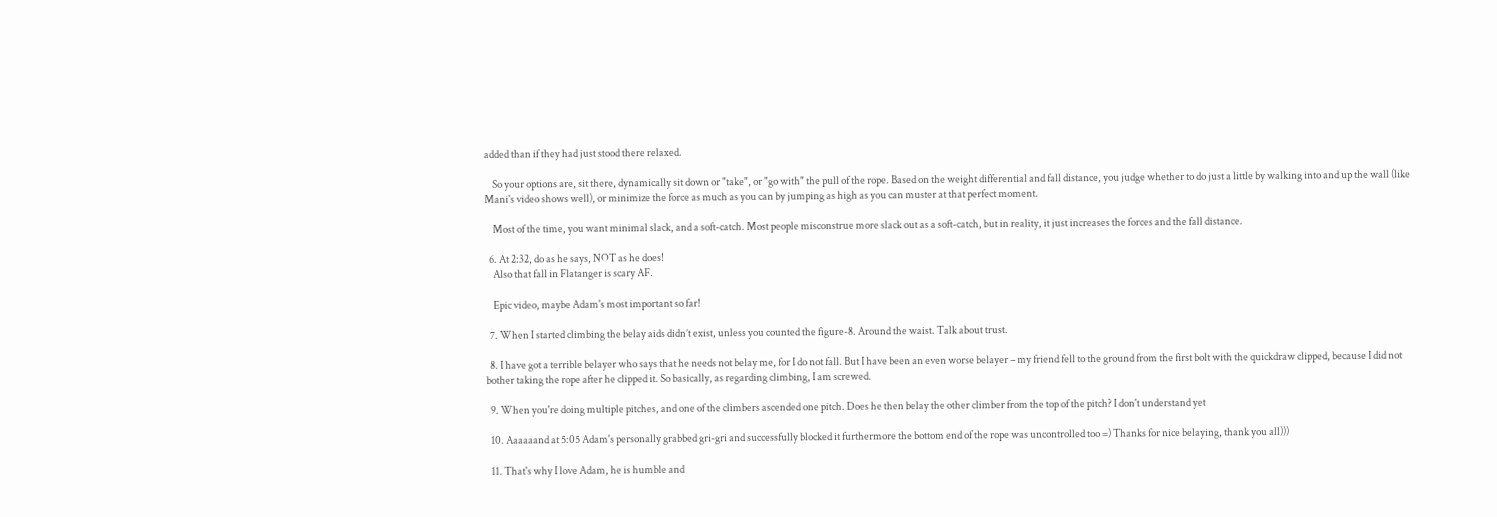added than if they had just stood there relaxed.

    So your options are, sit there, dynamically sit down or "take", or "go with" the pull of the rope. Based on the weight differential and fall distance, you judge whether to do just a little by walking into and up the wall (like Mani's video shows well), or minimize the force as much as you can by jumping as high as you can muster at that perfect moment.

    Most of the time, you want minimal slack, and a soft-catch. Most people misconstrue more slack out as a soft-catch, but in reality, it just increases the forces and the fall distance.

  6. At 2:32, do as he says, NOT as he does!
    Also that fall in Flatanger is scary AF.

    Epic video, maybe Adam's most important so far!

  7. When I started climbing the belay aids didn’t exist, unless you counted the figure-8. Around the waist. Talk about trust.

  8. I have got a terrible belayer who says that he needs not belay me, for I do not fall. But I have been an even worse belayer – my friend fell to the ground from the first bolt with the quickdraw clipped, because I did not bother taking the rope after he clipped it. So basically, as regarding climbing, I am screwed.

  9. When you're doing multiple pitches, and one of the climbers ascended one pitch. Does he then belay the other climber from the top of the pitch? I don't understand yet

  10. Aaaaaand at 5:05 Adam's personally grabbed gri-gri and successfully blocked it furthermore the bottom end of the rope was uncontrolled too =) Thanks for nice belaying, thank you all)))

  11. That's why I love Adam, he is humble and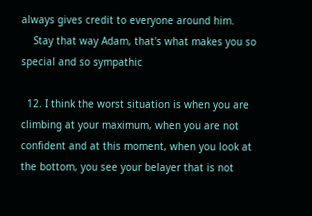always gives credit to everyone around him.
    Stay that way Adam, that's what makes you so special and so sympathic

  12. I think the worst situation is when you are climbing at your maximum, when you are not confident and at this moment, when you look at the bottom, you see your belayer that is not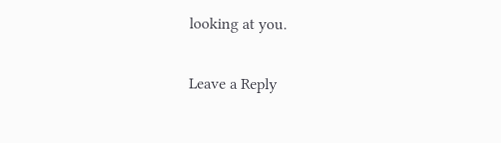looking at you.

Leave a Reply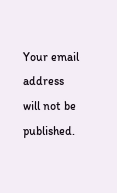Your email address will not be published.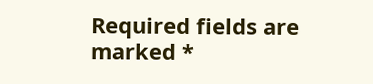Required fields are marked *